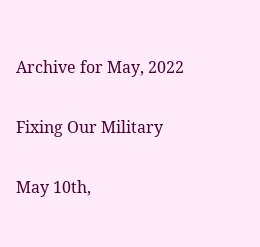Archive for May, 2022

Fixing Our Military

May 10th,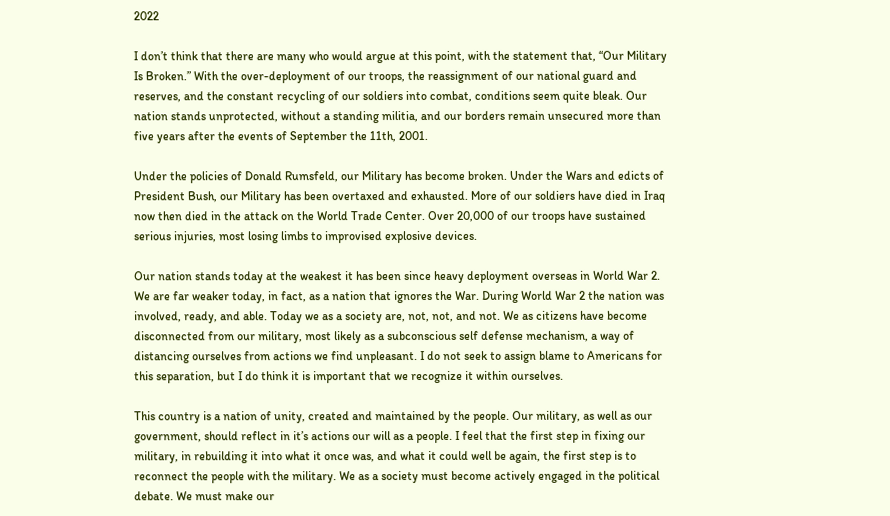2022

I don’t think that there are many who would argue at this point, with the statement that, “Our Military Is Broken.” With the over-deployment of our troops, the reassignment of our national guard and reserves, and the constant recycling of our soldiers into combat, conditions seem quite bleak. Our nation stands unprotected, without a standing militia, and our borders remain unsecured more than five years after the events of September the 11th, 2001.

Under the policies of Donald Rumsfeld, our Military has become broken. Under the Wars and edicts of President Bush, our Military has been overtaxed and exhausted. More of our soldiers have died in Iraq now then died in the attack on the World Trade Center. Over 20,000 of our troops have sustained serious injuries, most losing limbs to improvised explosive devices.

Our nation stands today at the weakest it has been since heavy deployment overseas in World War 2. We are far weaker today, in fact, as a nation that ignores the War. During World War 2 the nation was involved, ready, and able. Today we as a society are, not, not, and not. We as citizens have become disconnected from our military, most likely as a subconscious self defense mechanism, a way of distancing ourselves from actions we find unpleasant. I do not seek to assign blame to Americans for this separation, but I do think it is important that we recognize it within ourselves.

This country is a nation of unity, created and maintained by the people. Our military, as well as our government, should reflect in it’s actions our will as a people. I feel that the first step in fixing our military, in rebuilding it into what it once was, and what it could well be again, the first step is to reconnect the people with the military. We as a society must become actively engaged in the political debate. We must make our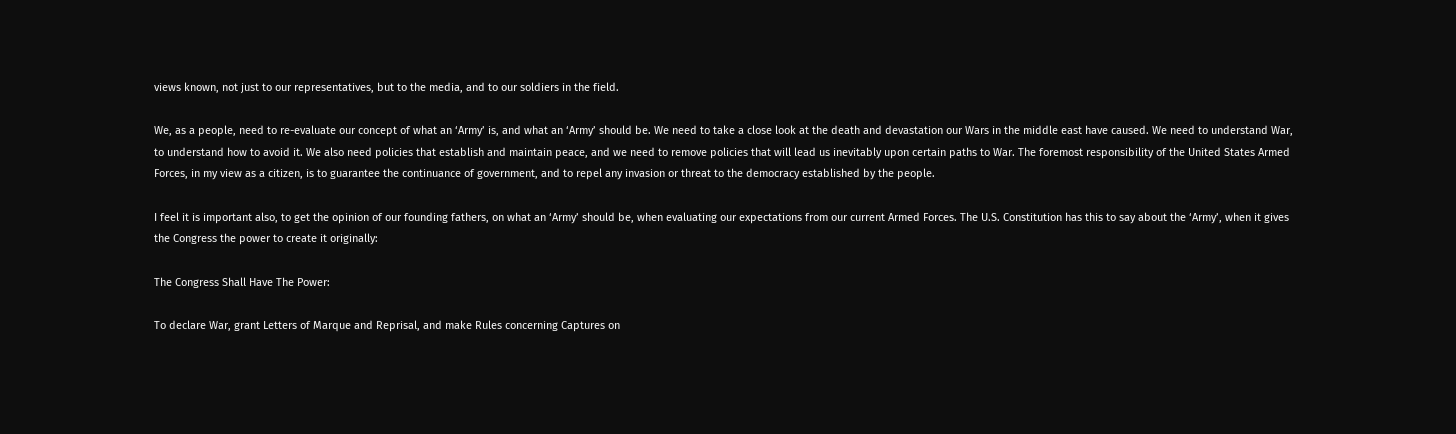views known, not just to our representatives, but to the media, and to our soldiers in the field.

We, as a people, need to re-evaluate our concept of what an ‘Army’ is, and what an ‘Army’ should be. We need to take a close look at the death and devastation our Wars in the middle east have caused. We need to understand War, to understand how to avoid it. We also need policies that establish and maintain peace, and we need to remove policies that will lead us inevitably upon certain paths to War. The foremost responsibility of the United States Armed Forces, in my view as a citizen, is to guarantee the continuance of government, and to repel any invasion or threat to the democracy established by the people.

I feel it is important also, to get the opinion of our founding fathers, on what an ‘Army’ should be, when evaluating our expectations from our current Armed Forces. The U.S. Constitution has this to say about the ‘Army’, when it gives the Congress the power to create it originally:

The Congress Shall Have The Power:

To declare War, grant Letters of Marque and Reprisal, and make Rules concerning Captures on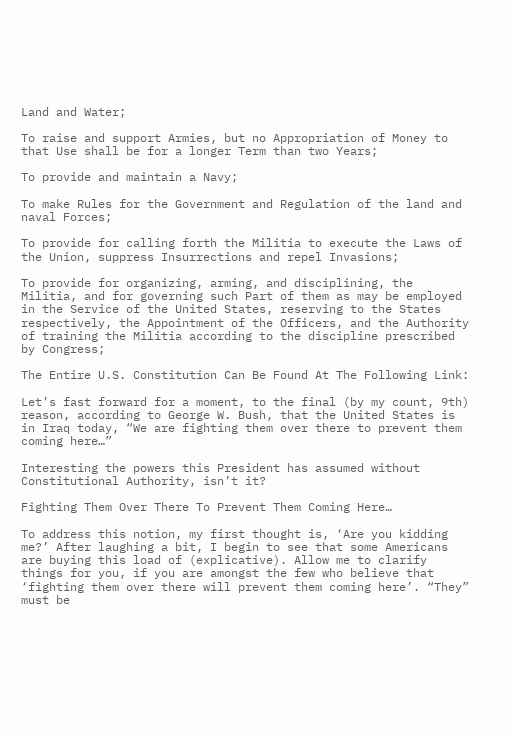Land and Water;

To raise and support Armies, but no Appropriation of Money to that Use shall be for a longer Term than two Years;

To provide and maintain a Navy;

To make Rules for the Government and Regulation of the land and naval Forces;

To provide for calling forth the Militia to execute the Laws of the Union, suppress Insurrections and repel Invasions;

To provide for organizing, arming, and disciplining, the Militia, and for governing such Part of them as may be employed in the Service of the United States, reserving to the States respectively, the Appointment of the Officers, and the Authority of training the Militia according to the discipline prescribed by Congress;

The Entire U.S. Constitution Can Be Found At The Following Link:

Let’s fast forward for a moment, to the final (by my count, 9th) reason, according to George W. Bush, that the United States is in Iraq today, “We are fighting them over there to prevent them coming here…”

Interesting the powers this President has assumed without Constitutional Authority, isn’t it?

Fighting Them Over There To Prevent Them Coming Here…

To address this notion, my first thought is, ‘Are you kidding me?’ After laughing a bit, I begin to see that some Americans are buying this load of (explicative). Allow me to clarify things for you, if you are amongst the few who believe that ‘fighting them over there will prevent them coming here’. “They” must be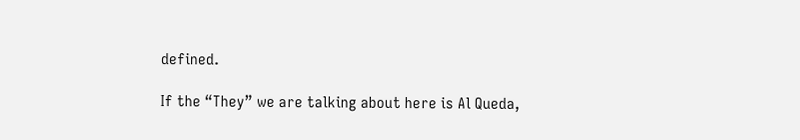defined.

If the “They” we are talking about here is Al Queda,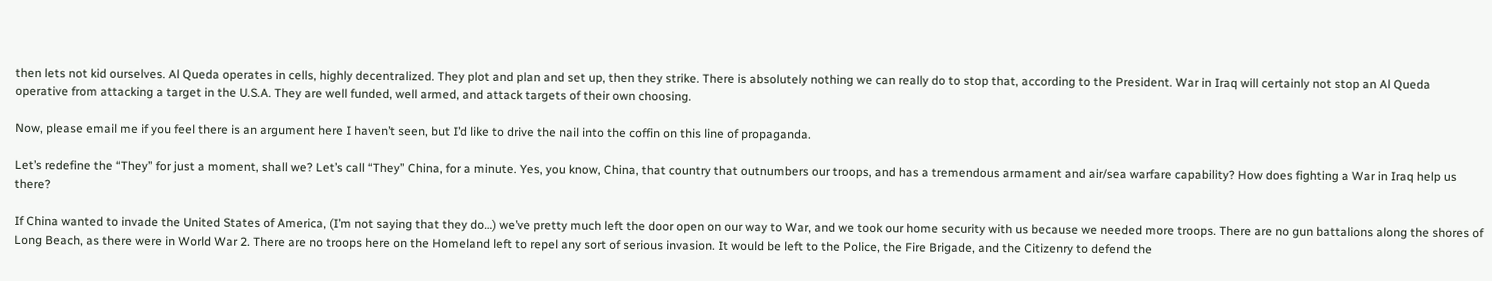then lets not kid ourselves. Al Queda operates in cells, highly decentralized. They plot and plan and set up, then they strike. There is absolutely nothing we can really do to stop that, according to the President. War in Iraq will certainly not stop an Al Queda operative from attacking a target in the U.S.A. They are well funded, well armed, and attack targets of their own choosing.

Now, please email me if you feel there is an argument here I haven’t seen, but I’d like to drive the nail into the coffin on this line of propaganda.

Let’s redefine the “They” for just a moment, shall we? Let’s call “They” China, for a minute. Yes, you know, China, that country that outnumbers our troops, and has a tremendous armament and air/sea warfare capability? How does fighting a War in Iraq help us there?

If China wanted to invade the United States of America, (I’m not saying that they do…) we’ve pretty much left the door open on our way to War, and we took our home security with us because we needed more troops. There are no gun battalions along the shores of Long Beach, as there were in World War 2. There are no troops here on the Homeland left to repel any sort of serious invasion. It would be left to the Police, the Fire Brigade, and the Citizenry to defend the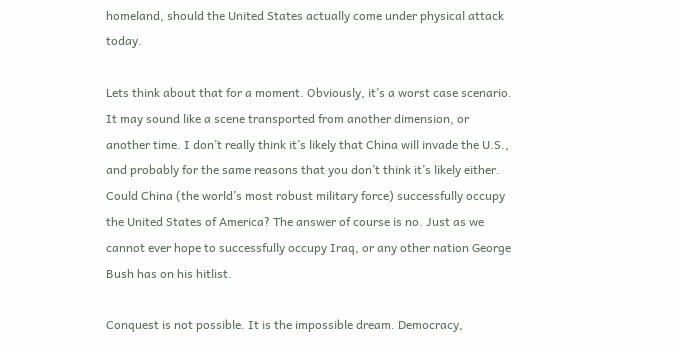homeland, should the United States actually come under physical attack today.

Lets think about that for a moment. Obviously, it’s a worst case scenario. It may sound like a scene transported from another dimension, or another time. I don’t really think it’s likely that China will invade the U.S., and probably for the same reasons that you don’t think it’s likely either. Could China (the world’s most robust military force) successfully occupy the United States of America? The answer of course is no. Just as we cannot ever hope to successfully occupy Iraq, or any other nation George Bush has on his hitlist.

Conquest is not possible. It is the impossible dream. Democracy,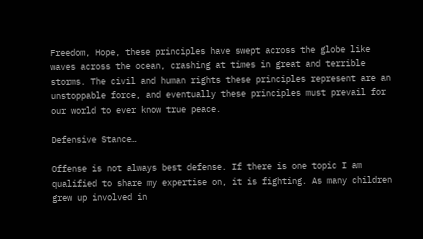Freedom, Hope, these principles have swept across the globe like waves across the ocean, crashing at times in great and terrible storms. The civil and human rights these principles represent are an unstoppable force, and eventually these principles must prevail for our world to ever know true peace.

Defensive Stance…

Offense is not always best defense. If there is one topic I am qualified to share my expertise on, it is fighting. As many children grew up involved in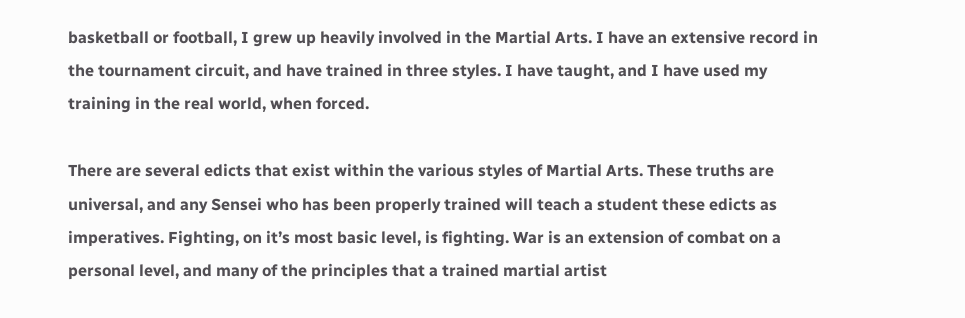basketball or football, I grew up heavily involved in the Martial Arts. I have an extensive record in the tournament circuit, and have trained in three styles. I have taught, and I have used my training in the real world, when forced.

There are several edicts that exist within the various styles of Martial Arts. These truths are universal, and any Sensei who has been properly trained will teach a student these edicts as imperatives. Fighting, on it’s most basic level, is fighting. War is an extension of combat on a personal level, and many of the principles that a trained martial artist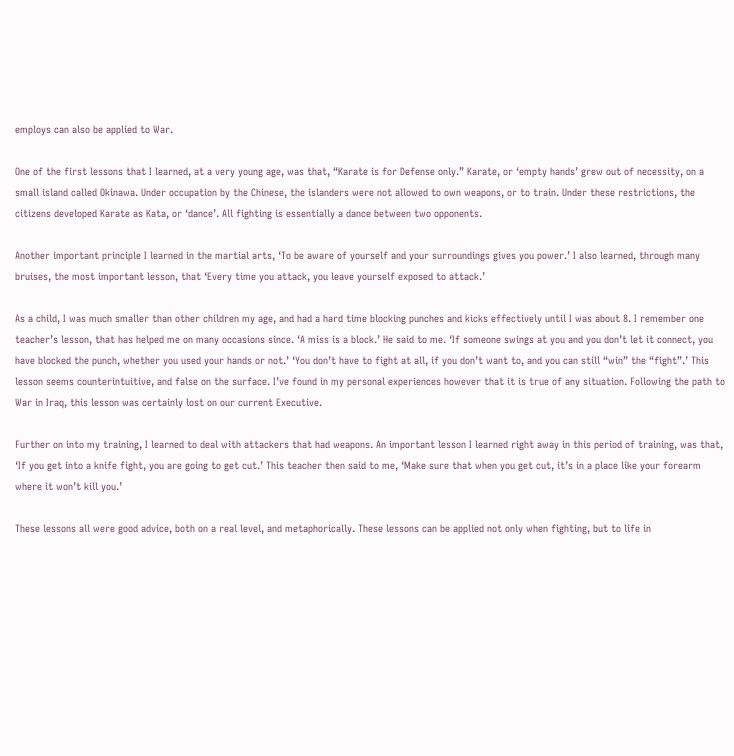employs can also be applied to War.

One of the first lessons that I learned, at a very young age, was that, “Karate is for Defense only.” Karate, or ‘empty hands’ grew out of necessity, on a small island called Okinawa. Under occupation by the Chinese, the islanders were not allowed to own weapons, or to train. Under these restrictions, the citizens developed Karate as Kata, or ‘dance’. All fighting is essentially a dance between two opponents.

Another important principle I learned in the martial arts, ‘To be aware of yourself and your surroundings gives you power.’ I also learned, through many bruises, the most important lesson, that ‘Every time you attack, you leave yourself exposed to attack.’

As a child, I was much smaller than other children my age, and had a hard time blocking punches and kicks effectively until I was about 8. I remember one teacher’s lesson, that has helped me on many occasions since. ‘A miss is a block.’ He said to me. ‘If someone swings at you and you don’t let it connect, you have blocked the punch, whether you used your hands or not.’ ‘You don’t have to fight at all, if you don’t want to, and you can still “win” the “fight”.’ This lesson seems counterintuitive, and false on the surface. I’ve found in my personal experiences however that it is true of any situation. Following the path to War in Iraq, this lesson was certainly lost on our current Executive.

Further on into my training, I learned to deal with attackers that had weapons. An important lesson I learned right away in this period of training, was that, ‘If you get into a knife fight, you are going to get cut.’ This teacher then said to me, ‘Make sure that when you get cut, it’s in a place like your forearm where it won’t kill you.’

These lessons all were good advice, both on a real level, and metaphorically. These lessons can be applied not only when fighting, but to life in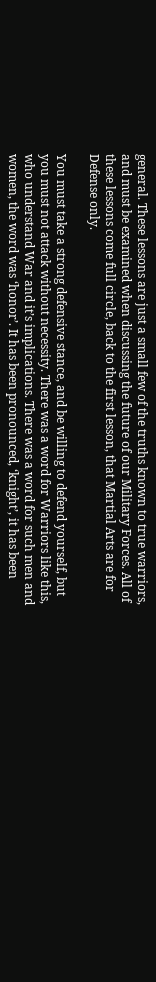general. These lessons are just a small few of the truths known to true warriors, and must be examined when discussing the future of our Military Forces. All of these lessons come full circle, back to the first lesson, that Martial Arts are for Defense only.

You must take a strong defensive stance, and be willing to defend yourself, but you must not attack without necessity. There was a word for Warriors like this, who understand War and it’s implications. There was a word for such men and women, the word was ‘honor’. It has been pronounced, ‘knight’, it has been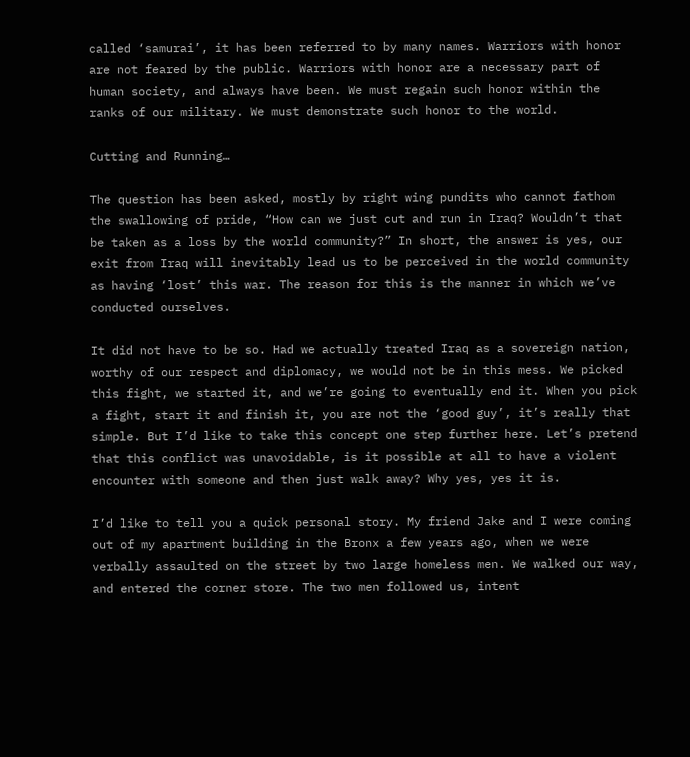called ‘samurai’, it has been referred to by many names. Warriors with honor are not feared by the public. Warriors with honor are a necessary part of human society, and always have been. We must regain such honor within the ranks of our military. We must demonstrate such honor to the world.

Cutting and Running…

The question has been asked, mostly by right wing pundits who cannot fathom the swallowing of pride, “How can we just cut and run in Iraq? Wouldn’t that be taken as a loss by the world community?” In short, the answer is yes, our exit from Iraq will inevitably lead us to be perceived in the world community as having ‘lost’ this war. The reason for this is the manner in which we’ve conducted ourselves.

It did not have to be so. Had we actually treated Iraq as a sovereign nation, worthy of our respect and diplomacy, we would not be in this mess. We picked this fight, we started it, and we’re going to eventually end it. When you pick a fight, start it and finish it, you are not the ‘good guy’, it’s really that simple. But I’d like to take this concept one step further here. Let’s pretend that this conflict was unavoidable, is it possible at all to have a violent encounter with someone and then just walk away? Why yes, yes it is.

I’d like to tell you a quick personal story. My friend Jake and I were coming out of my apartment building in the Bronx a few years ago, when we were verbally assaulted on the street by two large homeless men. We walked our way, and entered the corner store. The two men followed us, intent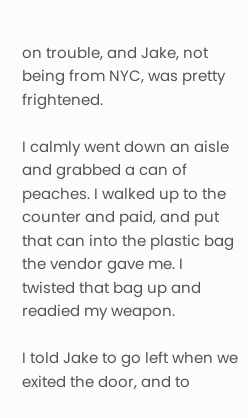on trouble, and Jake, not being from NYC, was pretty frightened.

I calmly went down an aisle and grabbed a can of peaches. I walked up to the counter and paid, and put that can into the plastic bag the vendor gave me. I twisted that bag up and readied my weapon.

I told Jake to go left when we exited the door, and to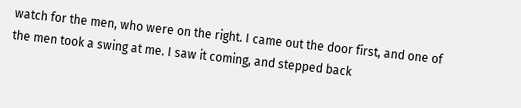watch for the men, who were on the right. I came out the door first, and one of the men took a swing at me. I saw it coming, and stepped back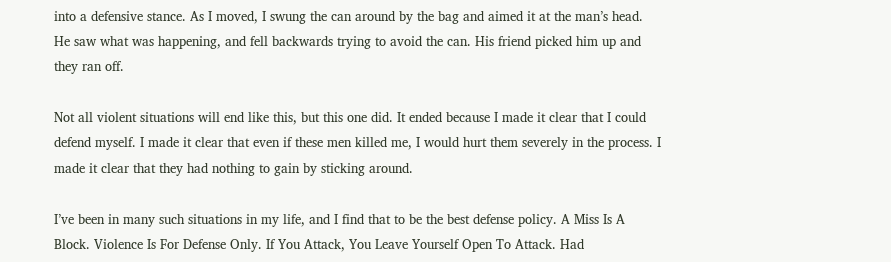into a defensive stance. As I moved, I swung the can around by the bag and aimed it at the man’s head. He saw what was happening, and fell backwards trying to avoid the can. His friend picked him up and they ran off.

Not all violent situations will end like this, but this one did. It ended because I made it clear that I could defend myself. I made it clear that even if these men killed me, I would hurt them severely in the process. I made it clear that they had nothing to gain by sticking around.

I’ve been in many such situations in my life, and I find that to be the best defense policy. A Miss Is A Block. Violence Is For Defense Only. If You Attack, You Leave Yourself Open To Attack. Had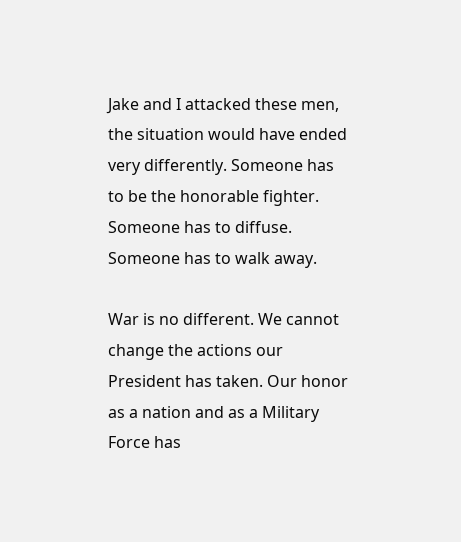Jake and I attacked these men, the situation would have ended very differently. Someone has to be the honorable fighter. Someone has to diffuse. Someone has to walk away.

War is no different. We cannot change the actions our President has taken. Our honor as a nation and as a Military Force has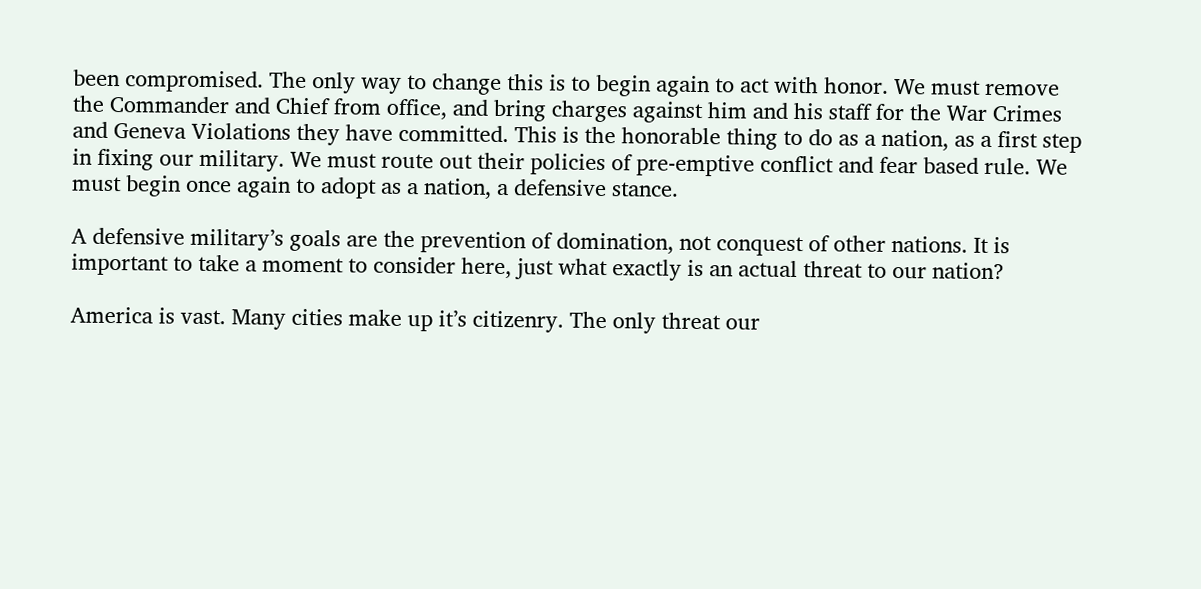been compromised. The only way to change this is to begin again to act with honor. We must remove the Commander and Chief from office, and bring charges against him and his staff for the War Crimes and Geneva Violations they have committed. This is the honorable thing to do as a nation, as a first step in fixing our military. We must route out their policies of pre-emptive conflict and fear based rule. We must begin once again to adopt as a nation, a defensive stance.

A defensive military’s goals are the prevention of domination, not conquest of other nations. It is important to take a moment to consider here, just what exactly is an actual threat to our nation?

America is vast. Many cities make up it’s citizenry. The only threat our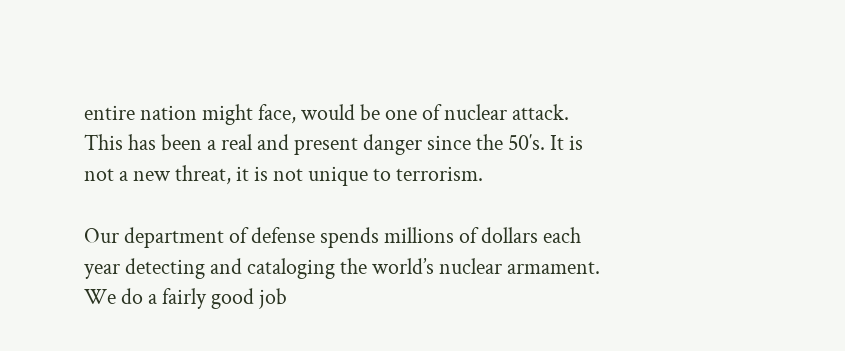entire nation might face, would be one of nuclear attack. This has been a real and present danger since the 50′s. It is not a new threat, it is not unique to terrorism.

Our department of defense spends millions of dollars each year detecting and cataloging the world’s nuclear armament. We do a fairly good job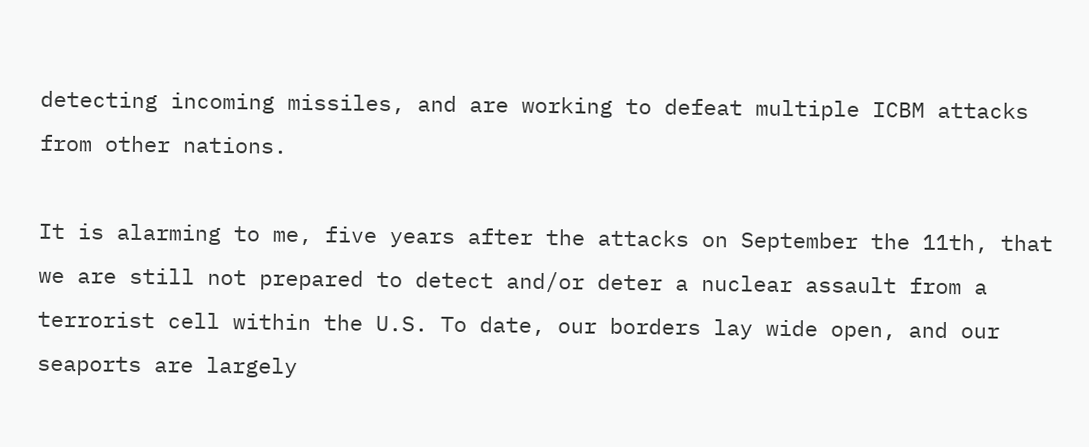detecting incoming missiles, and are working to defeat multiple ICBM attacks from other nations.

It is alarming to me, five years after the attacks on September the 11th, that we are still not prepared to detect and/or deter a nuclear assault from a terrorist cell within the U.S. To date, our borders lay wide open, and our seaports are largely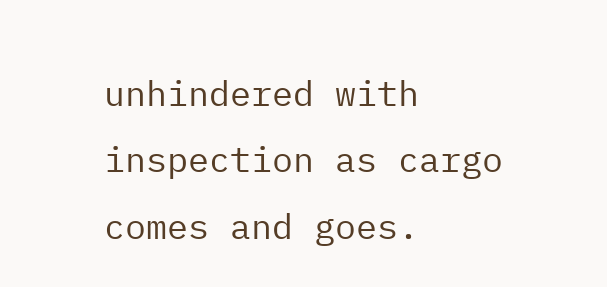unhindered with inspection as cargo comes and goes.